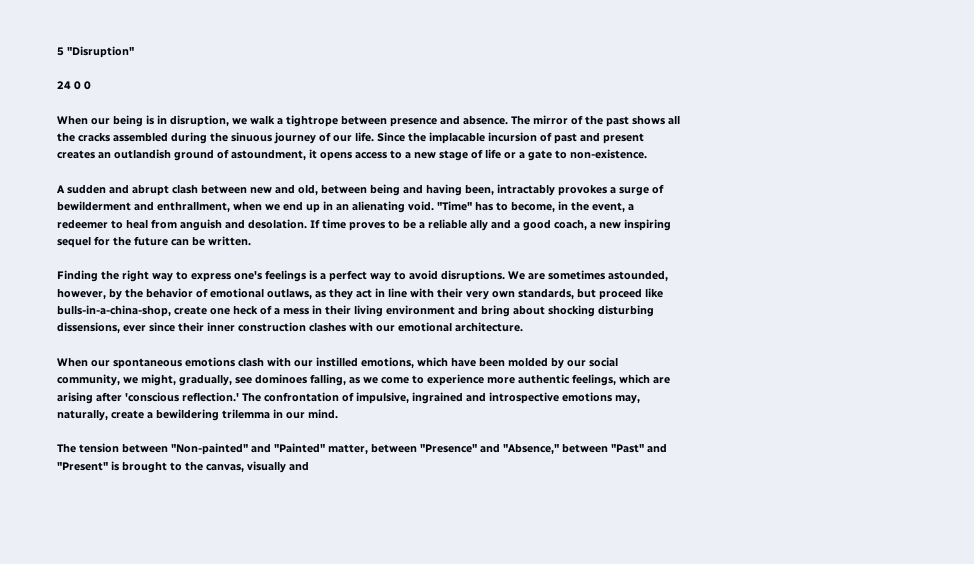5 "Disruption"

24 0 0

When our being is in disruption, we walk a tightrope between presence and absence. The mirror of the past shows all the cracks assembled during the sinuous journey of our life. Since the implacable incursion of past and present creates an outlandish ground of astoundment, it opens access to a new stage of life or a gate to non-existence.

A sudden and abrupt clash between new and old, between being and having been, intractably provokes a surge of bewilderment and enthrallment, when we end up in an alienating void. "Time" has to become, in the event, a redeemer to heal from anguish and desolation. If time proves to be a reliable ally and a good coach, a new inspiring sequel for the future can be written.

Finding the right way to express one's feelings is a perfect way to avoid disruptions. We are sometimes astounded, however, by the behavior of emotional outlaws, as they act in line with their very own standards, but proceed like bulls-in-a-china-shop, create one heck of a mess in their living environment and bring about shocking disturbing dissensions, ever since their inner construction clashes with our emotional architecture.

When our spontaneous emotions clash with our instilled emotions, which have been molded by our social community, we might, gradually, see dominoes falling, as we come to experience more authentic feelings, which are arising after 'conscious reflection.' The confrontation of impulsive, ingrained and introspective emotions may, naturally, create a bewildering trilemma in our mind.

The tension between "Non-painted" and "Painted" matter, between "Presence" and "Absence," between "Past" and "Present" is brought to the canvas, visually and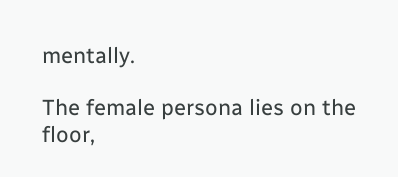mentally.

The female persona lies on the floor,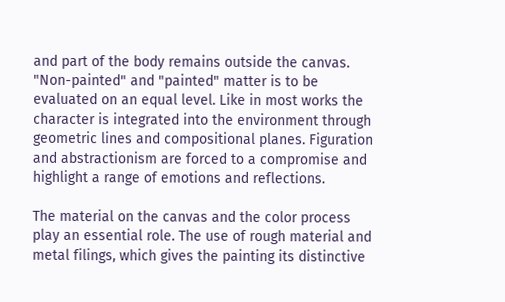and part of the body remains outside the canvas. "Non-painted" and "painted" matter is to be evaluated on an equal level. Like in most works the character is integrated into the environment through geometric lines and compositional planes. Figuration and abstractionism are forced to a compromise and highlight a range of emotions and reflections.

The material on the canvas and the color process play an essential role. The use of rough material and metal filings, which gives the painting its distinctive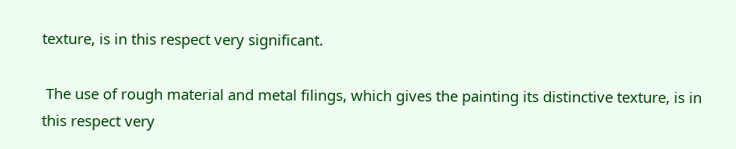texture, is in this respect very significant.

 The use of rough material and metal filings, which gives the painting its distinctive texture, is in this respect very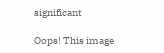significant

Oops! This image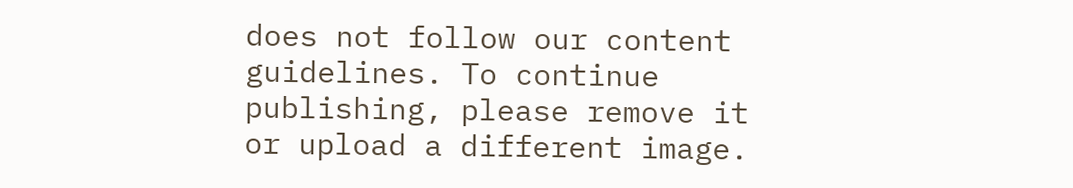does not follow our content guidelines. To continue publishing, please remove it or upload a different image.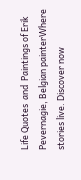Life Quotes  and  Paintings of Erik Pevernagie, Belgian painterWhere stories live. Discover now